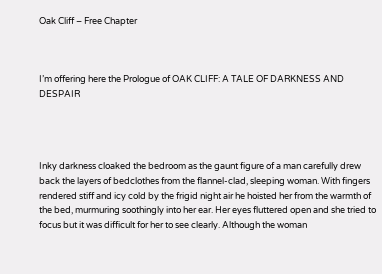Oak Cliff – Free Chapter



I’m offering here the Prologue of OAK CLIFF: A TALE OF DARKNESS AND DESPAIR




Inky darkness cloaked the bedroom as the gaunt figure of a man carefully drew back the layers of bedclothes from the flannel-clad, sleeping woman. With fingers rendered stiff and icy cold by the frigid night air he hoisted her from the warmth of the bed, murmuring soothingly into her ear. Her eyes fluttered open and she tried to focus but it was difficult for her to see clearly. Although the woman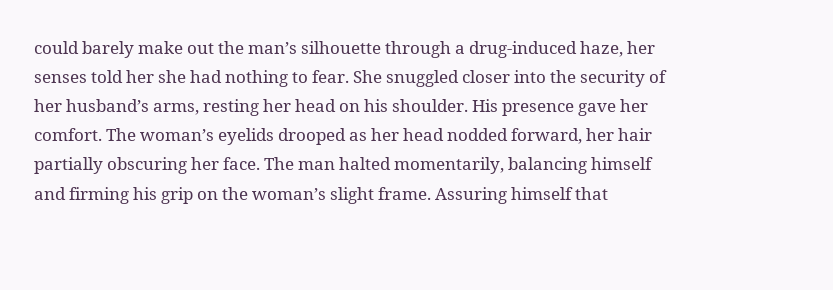could barely make out the man’s silhouette through a drug-induced haze, her senses told her she had nothing to fear. She snuggled closer into the security of her husband’s arms, resting her head on his shoulder. His presence gave her comfort. The woman’s eyelids drooped as her head nodded forward, her hair partially obscuring her face. The man halted momentarily, balancing himself and firming his grip on the woman’s slight frame. Assuring himself that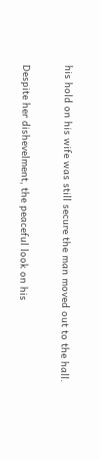his hold on his wife was still secure the man moved out to the hall.


Despite her dishevelment, the peaceful look on his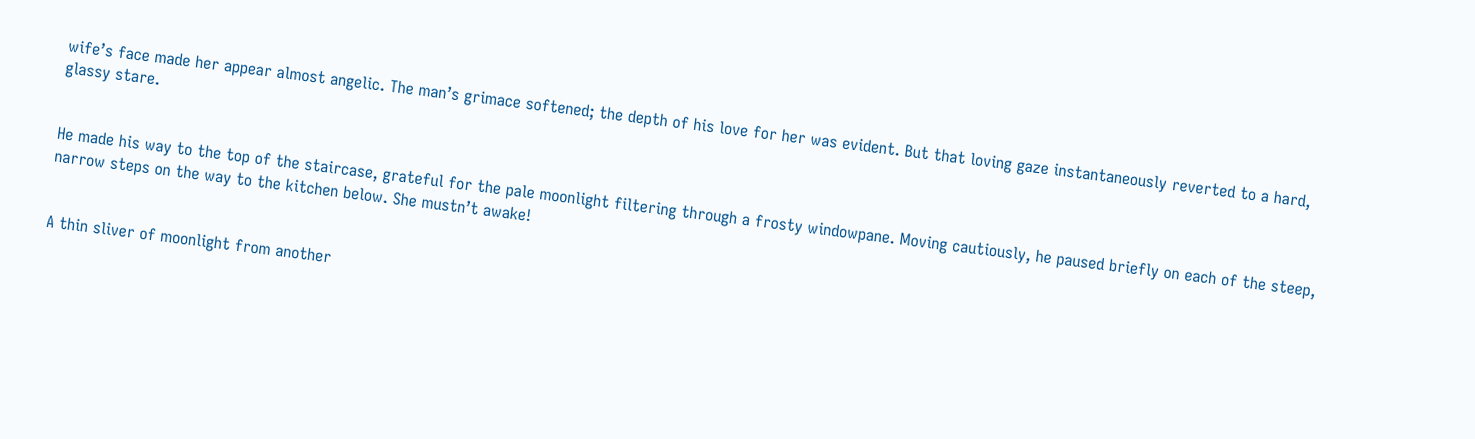wife’s face made her appear almost angelic. The man’s grimace softened; the depth of his love for her was evident. But that loving gaze instantaneously reverted to a hard, glassy stare.


He made his way to the top of the staircase, grateful for the pale moonlight filtering through a frosty windowpane. Moving cautiously, he paused briefly on each of the steep, narrow steps on the way to the kitchen below. She mustn’t awake!


A thin sliver of moonlight from another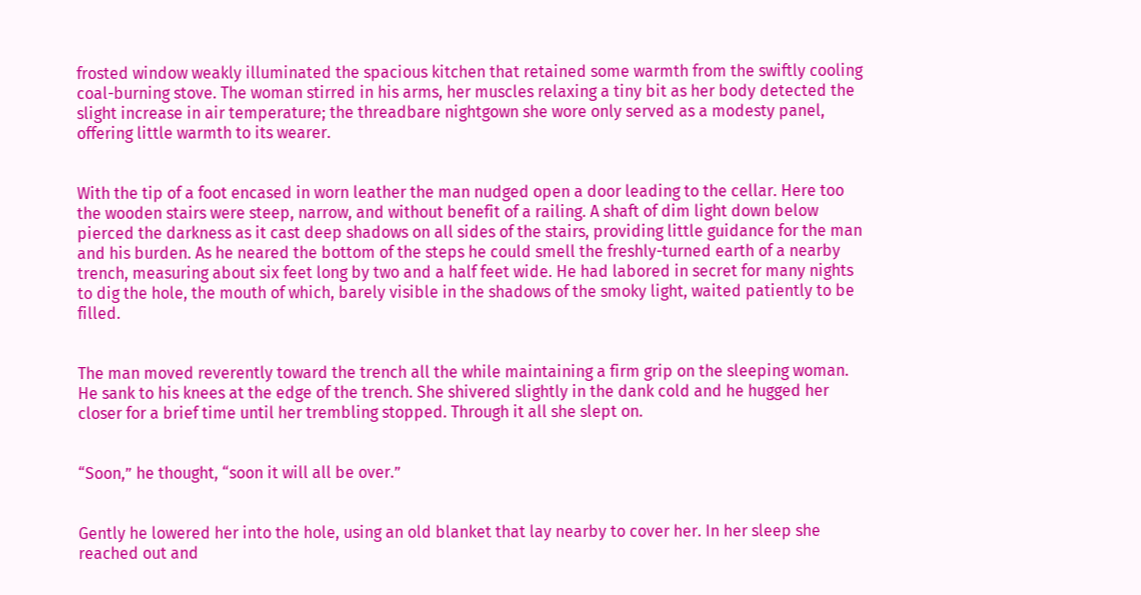frosted window weakly illuminated the spacious kitchen that retained some warmth from the swiftly cooling coal-burning stove. The woman stirred in his arms, her muscles relaxing a tiny bit as her body detected the slight increase in air temperature; the threadbare nightgown she wore only served as a modesty panel, offering little warmth to its wearer.


With the tip of a foot encased in worn leather the man nudged open a door leading to the cellar. Here too the wooden stairs were steep, narrow, and without benefit of a railing. A shaft of dim light down below pierced the darkness as it cast deep shadows on all sides of the stairs, providing little guidance for the man and his burden. As he neared the bottom of the steps he could smell the freshly-turned earth of a nearby trench, measuring about six feet long by two and a half feet wide. He had labored in secret for many nights to dig the hole, the mouth of which, barely visible in the shadows of the smoky light, waited patiently to be filled.


The man moved reverently toward the trench all the while maintaining a firm grip on the sleeping woman. He sank to his knees at the edge of the trench. She shivered slightly in the dank cold and he hugged her closer for a brief time until her trembling stopped. Through it all she slept on.


“Soon,” he thought, “soon it will all be over.”


Gently he lowered her into the hole, using an old blanket that lay nearby to cover her. In her sleep she reached out and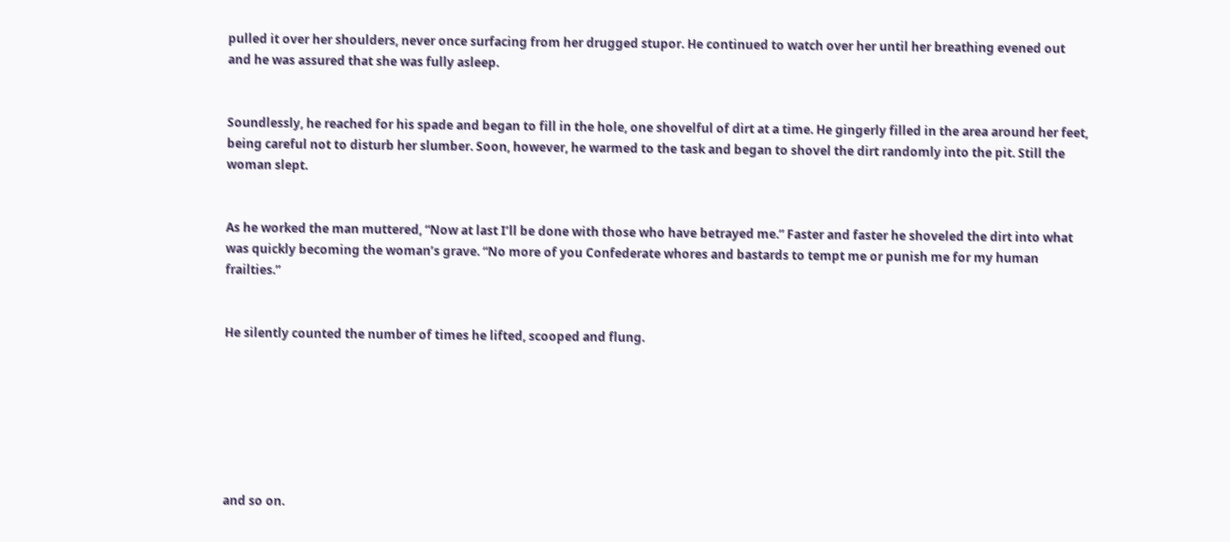pulled it over her shoulders, never once surfacing from her drugged stupor. He continued to watch over her until her breathing evened out and he was assured that she was fully asleep.


Soundlessly, he reached for his spade and began to fill in the hole, one shovelful of dirt at a time. He gingerly filled in the area around her feet, being careful not to disturb her slumber. Soon, however, he warmed to the task and began to shovel the dirt randomly into the pit. Still the woman slept.


As he worked the man muttered, “Now at last I’ll be done with those who have betrayed me.” Faster and faster he shoveled the dirt into what was quickly becoming the woman’s grave. “No more of you Confederate whores and bastards to tempt me or punish me for my human frailties.”


He silently counted the number of times he lifted, scooped and flung.







and so on.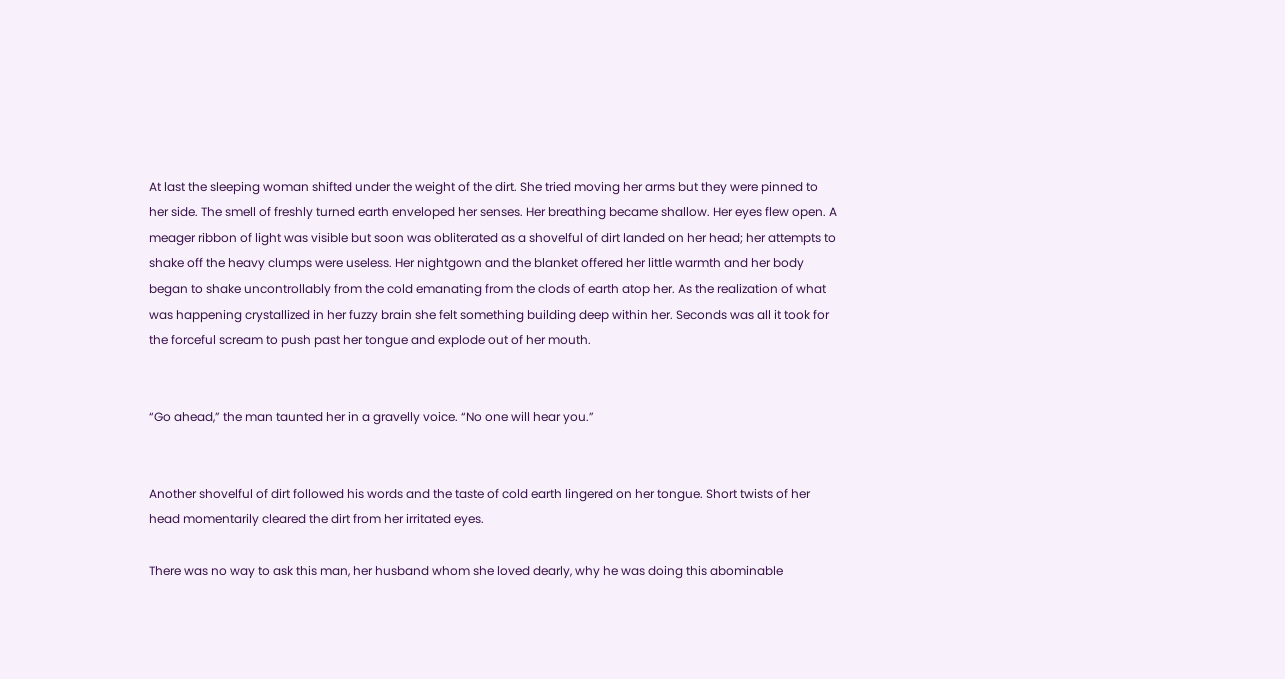At last the sleeping woman shifted under the weight of the dirt. She tried moving her arms but they were pinned to her side. The smell of freshly turned earth enveloped her senses. Her breathing became shallow. Her eyes flew open. A meager ribbon of light was visible but soon was obliterated as a shovelful of dirt landed on her head; her attempts to shake off the heavy clumps were useless. Her nightgown and the blanket offered her little warmth and her body began to shake uncontrollably from the cold emanating from the clods of earth atop her. As the realization of what was happening crystallized in her fuzzy brain she felt something building deep within her. Seconds was all it took for the forceful scream to push past her tongue and explode out of her mouth.


“Go ahead,” the man taunted her in a gravelly voice. “No one will hear you.”


Another shovelful of dirt followed his words and the taste of cold earth lingered on her tongue. Short twists of her head momentarily cleared the dirt from her irritated eyes.

There was no way to ask this man, her husband whom she loved dearly, why he was doing this abominable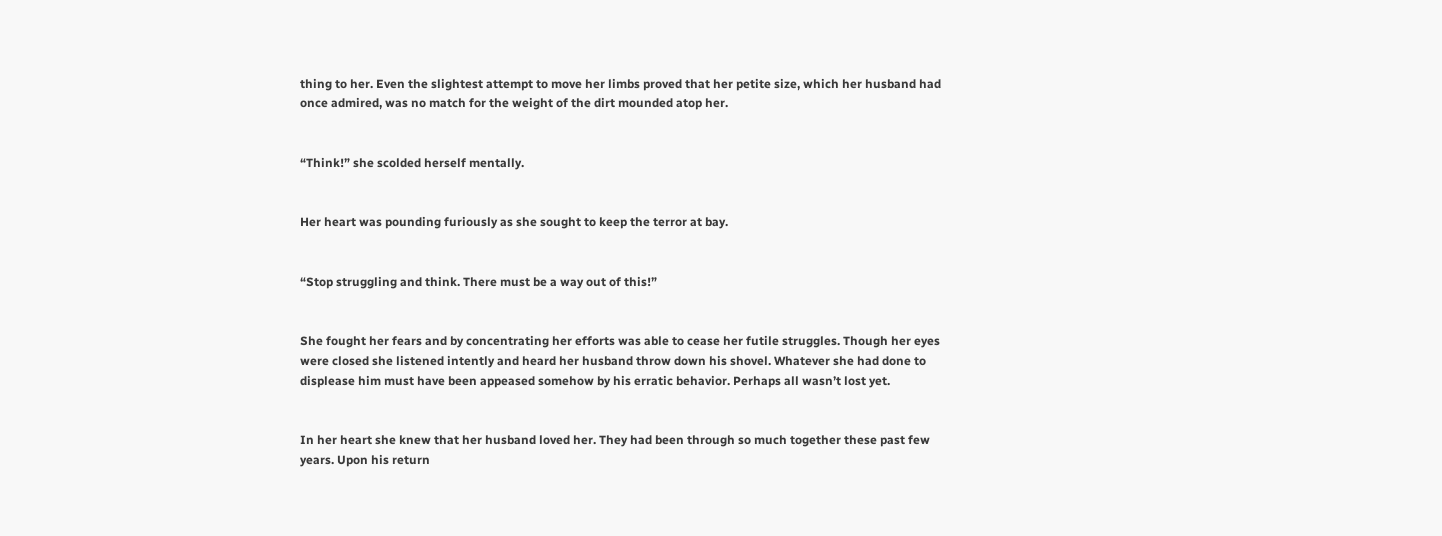thing to her. Even the slightest attempt to move her limbs proved that her petite size, which her husband had once admired, was no match for the weight of the dirt mounded atop her.


“Think!” she scolded herself mentally.


Her heart was pounding furiously as she sought to keep the terror at bay.


“Stop struggling and think. There must be a way out of this!”


She fought her fears and by concentrating her efforts was able to cease her futile struggles. Though her eyes were closed she listened intently and heard her husband throw down his shovel. Whatever she had done to displease him must have been appeased somehow by his erratic behavior. Perhaps all wasn’t lost yet.


In her heart she knew that her husband loved her. They had been through so much together these past few years. Upon his return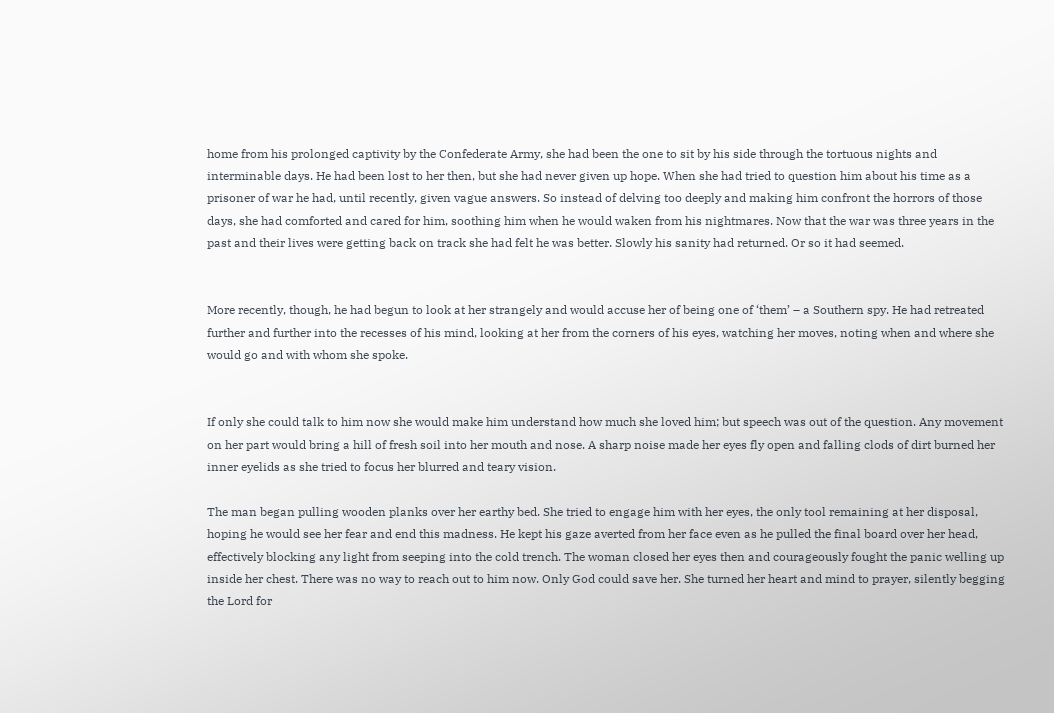home from his prolonged captivity by the Confederate Army, she had been the one to sit by his side through the tortuous nights and interminable days. He had been lost to her then, but she had never given up hope. When she had tried to question him about his time as a prisoner of war he had, until recently, given vague answers. So instead of delving too deeply and making him confront the horrors of those days, she had comforted and cared for him, soothing him when he would waken from his nightmares. Now that the war was three years in the past and their lives were getting back on track she had felt he was better. Slowly his sanity had returned. Or so it had seemed.


More recently, though, he had begun to look at her strangely and would accuse her of being one of ‘them’ – a Southern spy. He had retreated further and further into the recesses of his mind, looking at her from the corners of his eyes, watching her moves, noting when and where she would go and with whom she spoke.


If only she could talk to him now she would make him understand how much she loved him; but speech was out of the question. Any movement on her part would bring a hill of fresh soil into her mouth and nose. A sharp noise made her eyes fly open and falling clods of dirt burned her inner eyelids as she tried to focus her blurred and teary vision.

The man began pulling wooden planks over her earthy bed. She tried to engage him with her eyes, the only tool remaining at her disposal, hoping he would see her fear and end this madness. He kept his gaze averted from her face even as he pulled the final board over her head, effectively blocking any light from seeping into the cold trench. The woman closed her eyes then and courageously fought the panic welling up inside her chest. There was no way to reach out to him now. Only God could save her. She turned her heart and mind to prayer, silently begging the Lord for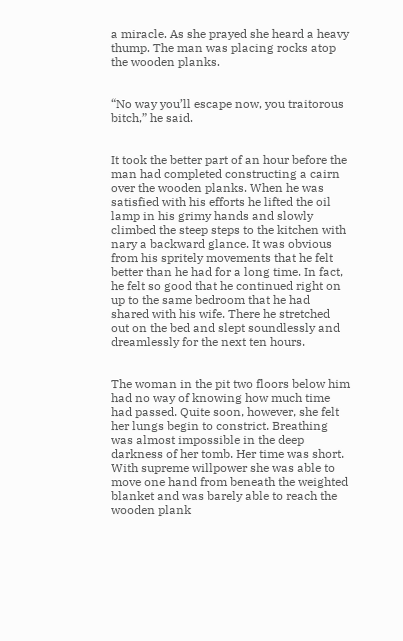a miracle. As she prayed she heard a heavy thump. The man was placing rocks atop the wooden planks.


“No way you’ll escape now, you traitorous bitch,” he said.


It took the better part of an hour before the man had completed constructing a cairn over the wooden planks. When he was satisfied with his efforts he lifted the oil lamp in his grimy hands and slowly climbed the steep steps to the kitchen with nary a backward glance. It was obvious from his spritely movements that he felt better than he had for a long time. In fact, he felt so good that he continued right on up to the same bedroom that he had shared with his wife. There he stretched out on the bed and slept soundlessly and dreamlessly for the next ten hours.


The woman in the pit two floors below him had no way of knowing how much time had passed. Quite soon, however, she felt her lungs begin to constrict. Breathing was almost impossible in the deep darkness of her tomb. Her time was short. With supreme willpower she was able to move one hand from beneath the weighted blanket and was barely able to reach the wooden plank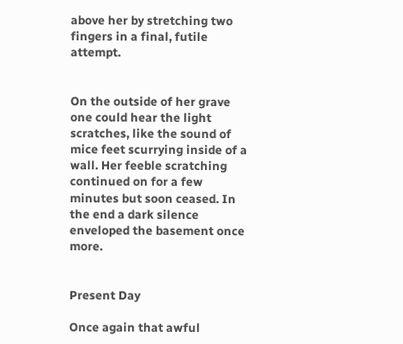above her by stretching two fingers in a final, futile attempt.


On the outside of her grave one could hear the light scratches, like the sound of mice feet scurrying inside of a wall. Her feeble scratching continued on for a few minutes but soon ceased. In the end a dark silence enveloped the basement once more.


Present Day

Once again that awful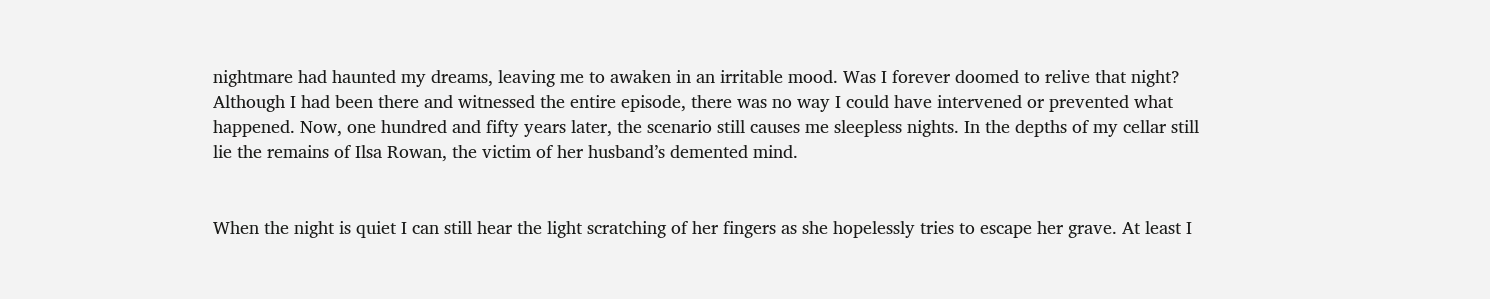nightmare had haunted my dreams, leaving me to awaken in an irritable mood. Was I forever doomed to relive that night? Although I had been there and witnessed the entire episode, there was no way I could have intervened or prevented what happened. Now, one hundred and fifty years later, the scenario still causes me sleepless nights. In the depths of my cellar still lie the remains of Ilsa Rowan, the victim of her husband’s demented mind.


When the night is quiet I can still hear the light scratching of her fingers as she hopelessly tries to escape her grave. At least I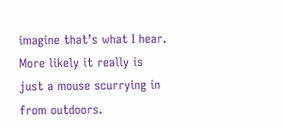imagine that’s what I hear. More likely it really is just a mouse scurrying in from outdoors.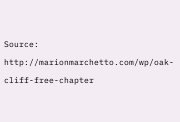Source: http://marionmarchetto.com/wp/oak-cliff-free-chapter